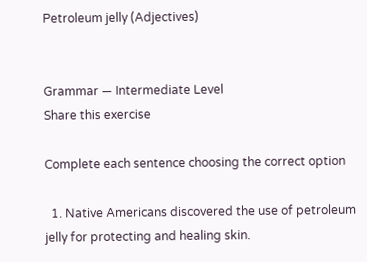Petroleum jelly (Adjectives)


Grammar — Intermediate Level
Share this exercise

Complete each sentence choosing the correct option

  1. Native Americans discovered the use of petroleum jelly for protecting and healing skin.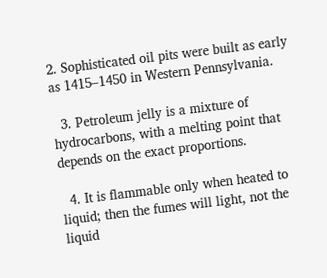2. Sophisticated oil pits were built as early as 1415–1450 in Western Pennsylvania.

  3. Petroleum jelly is a mixture of hydrocarbons, with a melting point that depends on the exact proportions.

  4. It is flammable only when heated to liquid; then the fumes will light, not the liquid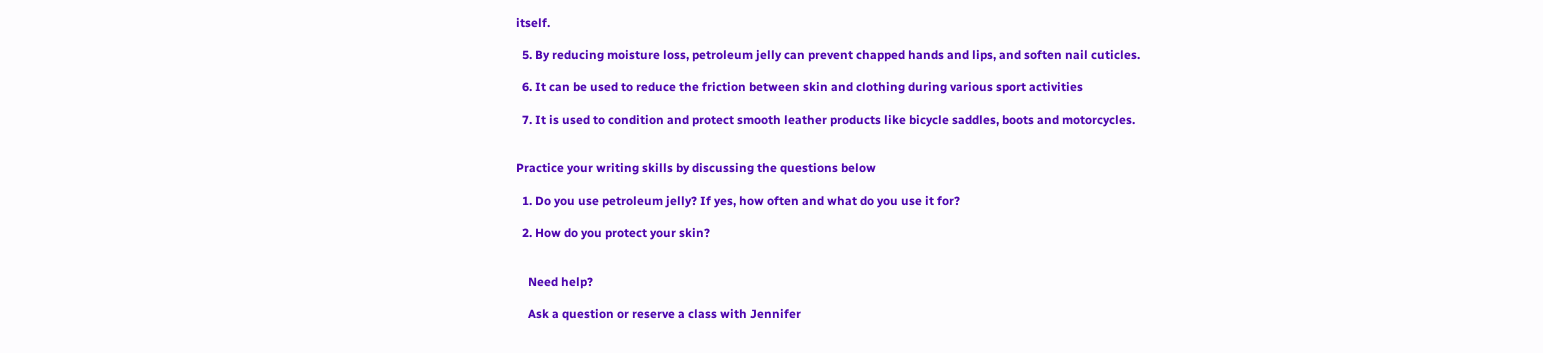itself.

  5. By reducing moisture loss, petroleum jelly can prevent chapped hands and lips, and soften nail cuticles.

  6. It can be used to reduce the friction between skin and clothing during various sport activities

  7. It is used to condition and protect smooth leather products like bicycle saddles, boots and motorcycles.


Practice your writing skills by discussing the questions below

  1. Do you use petroleum jelly? If yes, how often and what do you use it for?

  2. How do you protect your skin?


    Need help?

    Ask a question or reserve a class with Jennifer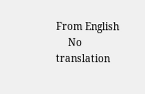From English
    No translation